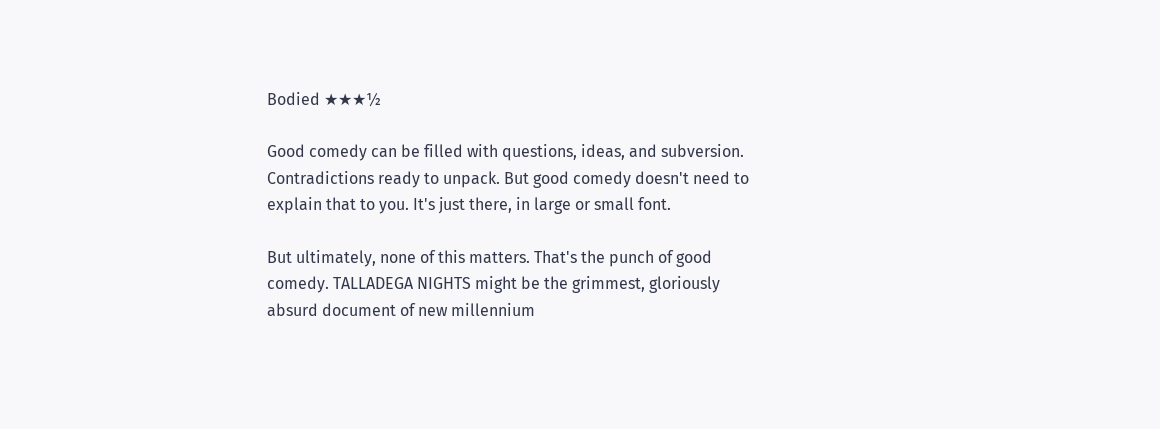Bodied ★★★½

Good comedy can be filled with questions, ideas, and subversion. Contradictions ready to unpack. But good comedy doesn't need to explain that to you. It's just there, in large or small font.

But ultimately, none of this matters. That's the punch of good comedy. TALLADEGA NIGHTS might be the grimmest, gloriously absurd document of new millennium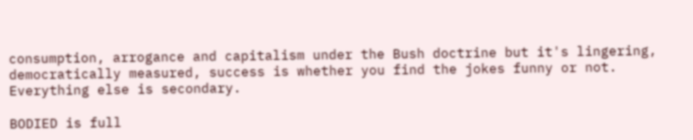consumption, arrogance and capitalism under the Bush doctrine but it's lingering, democratically measured, success is whether you find the jokes funny or not. Everything else is secondary.

BODIED is full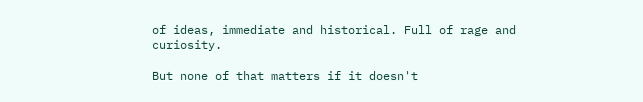of ideas, immediate and historical. Full of rage and curiosity.

But none of that matters if it doesn't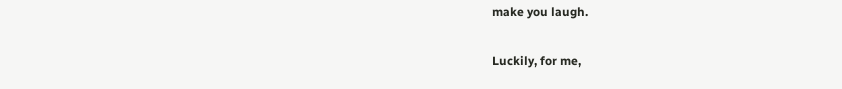make you laugh.

Luckily, for me,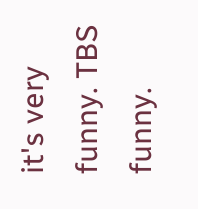it's very funny. TBS funny.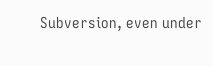Subversion, even under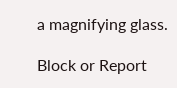a magnifying glass.

Block or Report